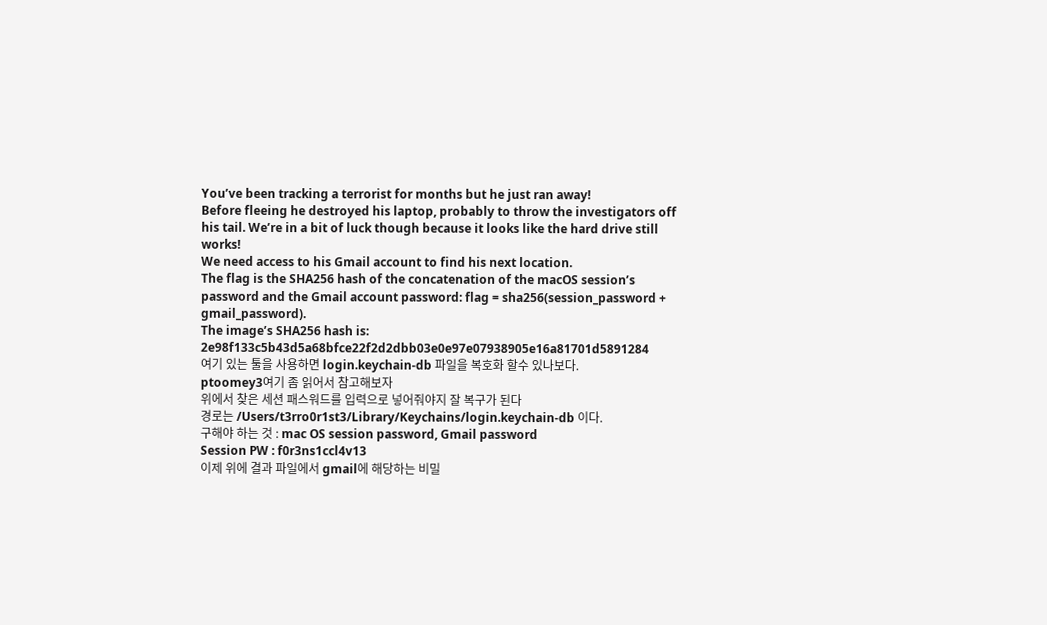You’ve been tracking a terrorist for months but he just ran away!
Before fleeing he destroyed his laptop, probably to throw the investigators off his tail. We’re in a bit of luck though because it looks like the hard drive still works!
We need access to his Gmail account to find his next location.
The flag is the SHA256 hash of the concatenation of the macOS session’s password and the Gmail account password: flag = sha256(session_password + gmail_password).
The image’s SHA256 hash is: 2e98f133c5b43d5a68bfce22f2d2dbb03e0e97e07938905e16a81701d5891284
여기 있는 툴을 사용하면 login.keychain-db 파일을 복호화 할수 있나보다.
ptoomey3여기 좀 읽어서 참고해보자
위에서 찾은 세션 패스워드를 입력으로 넣어줘야지 잘 복구가 된다
경로는 /Users/t3rro0r1st3/Library/Keychains/login.keychain-db 이다.
구해야 하는 것 : mac OS session password, Gmail password
Session PW : f0r3ns1ccl4v13
이제 위에 결과 파일에서 gmail에 해당하는 비밀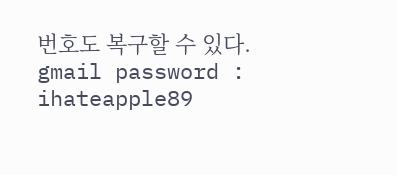번호도 복구할 수 있다.
gmail password : ihateapple89